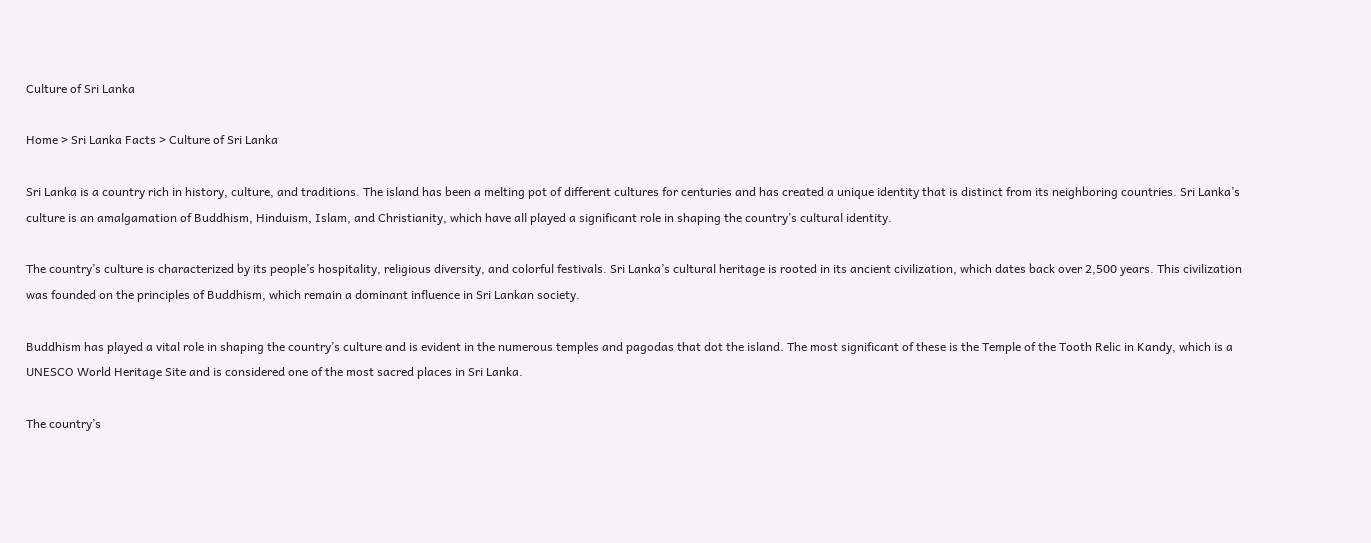Culture of Sri Lanka

Home > Sri Lanka Facts > Culture of Sri Lanka

Sri Lanka is a country rich in history, culture, and traditions. The island has been a melting pot of different cultures for centuries and has created a unique identity that is distinct from its neighboring countries. Sri Lanka’s culture is an amalgamation of Buddhism, Hinduism, Islam, and Christianity, which have all played a significant role in shaping the country’s cultural identity.

The country’s culture is characterized by its people’s hospitality, religious diversity, and colorful festivals. Sri Lanka’s cultural heritage is rooted in its ancient civilization, which dates back over 2,500 years. This civilization was founded on the principles of Buddhism, which remain a dominant influence in Sri Lankan society.

Buddhism has played a vital role in shaping the country’s culture and is evident in the numerous temples and pagodas that dot the island. The most significant of these is the Temple of the Tooth Relic in Kandy, which is a UNESCO World Heritage Site and is considered one of the most sacred places in Sri Lanka.

The country’s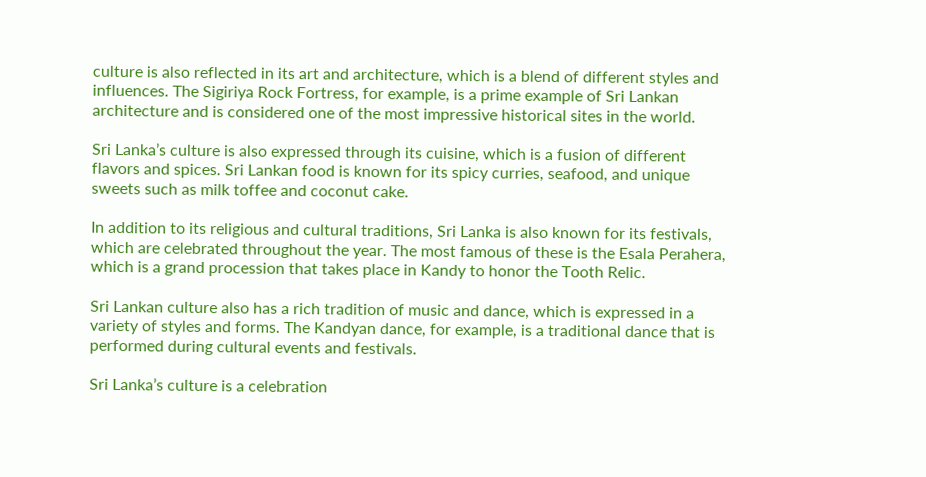culture is also reflected in its art and architecture, which is a blend of different styles and influences. The Sigiriya Rock Fortress, for example, is a prime example of Sri Lankan architecture and is considered one of the most impressive historical sites in the world.

Sri Lanka’s culture is also expressed through its cuisine, which is a fusion of different flavors and spices. Sri Lankan food is known for its spicy curries, seafood, and unique sweets such as milk toffee and coconut cake.

In addition to its religious and cultural traditions, Sri Lanka is also known for its festivals, which are celebrated throughout the year. The most famous of these is the Esala Perahera, which is a grand procession that takes place in Kandy to honor the Tooth Relic.

Sri Lankan culture also has a rich tradition of music and dance, which is expressed in a variety of styles and forms. The Kandyan dance, for example, is a traditional dance that is performed during cultural events and festivals.

Sri Lanka’s culture is a celebration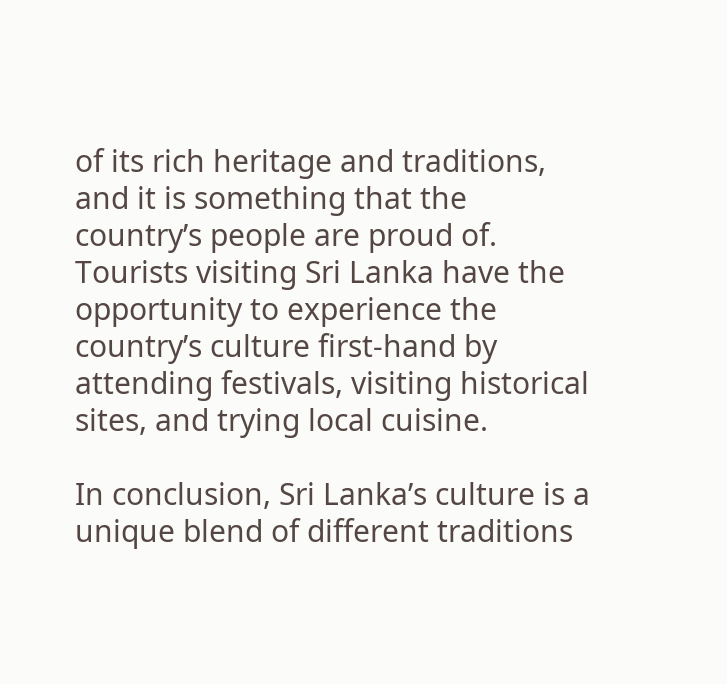of its rich heritage and traditions, and it is something that the country’s people are proud of. Tourists visiting Sri Lanka have the opportunity to experience the country’s culture first-hand by attending festivals, visiting historical sites, and trying local cuisine.

In conclusion, Sri Lanka’s culture is a unique blend of different traditions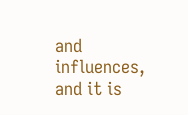and influences, and it is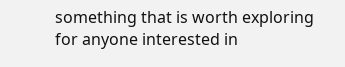something that is worth exploring for anyone interested in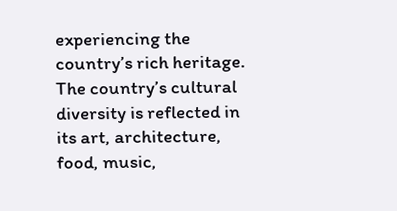experiencing the country’s rich heritage. The country’s cultural diversity is reflected in its art, architecture, food, music,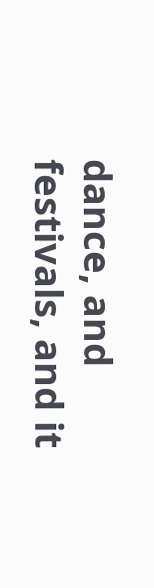dance, and festivals, and it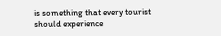is something that every tourist should experience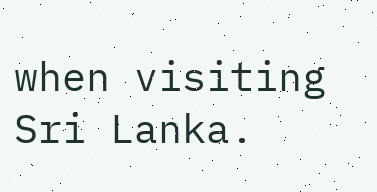when visiting Sri Lanka.